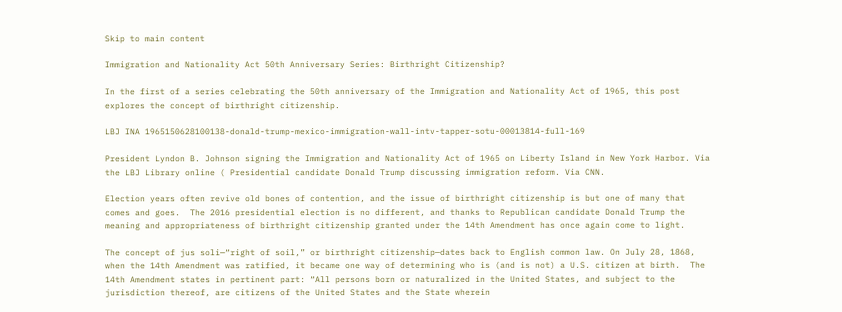Skip to main content

Immigration and Nationality Act 50th Anniversary Series: Birthright Citizenship?

In the first of a series celebrating the 50th anniversary of the Immigration and Nationality Act of 1965, this post explores the concept of birthright citizenship.

LBJ INA 1965150628100138-donald-trump-mexico-immigration-wall-intv-tapper-sotu-00013814-full-169

President Lyndon B. Johnson signing the Immigration and Nationality Act of 1965 on Liberty Island in New York Harbor. Via the LBJ Library online ( Presidential candidate Donald Trump discussing immigration reform. Via CNN.

Election years often revive old bones of contention, and the issue of birthright citizenship is but one of many that comes and goes.  The 2016 presidential election is no different, and thanks to Republican candidate Donald Trump the meaning and appropriateness of birthright citizenship granted under the 14th Amendment has once again come to light.

The concept of jus soli—“right of soil,” or birthright citizenship—dates back to English common law. On July 28, 1868, when the 14th Amendment was ratified, it became one way of determining who is (and is not) a U.S. citizen at birth.  The 14th Amendment states in pertinent part: “All persons born or naturalized in the United States, and subject to the jurisdiction thereof, are citizens of the United States and the State wherein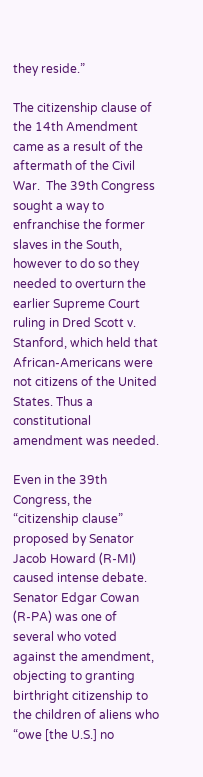they reside.”

The citizenship clause of the 14th Amendment came as a result of the aftermath of the Civil War.  The 39th Congress sought a way to enfranchise the former slaves in the South, however to do so they needed to overturn the earlier Supreme Court ruling in Dred Scott v. Stanford, which held that African-Americans were not citizens of the United States. Thus a constitutional amendment was needed.

Even in the 39th Congress, the “citizenship clause” proposed by Senator Jacob Howard (R-MI) caused intense debate. Senator Edgar Cowan (R-PA) was one of several who voted against the amendment, objecting to granting birthright citizenship to the children of aliens who “owe [the U.S.] no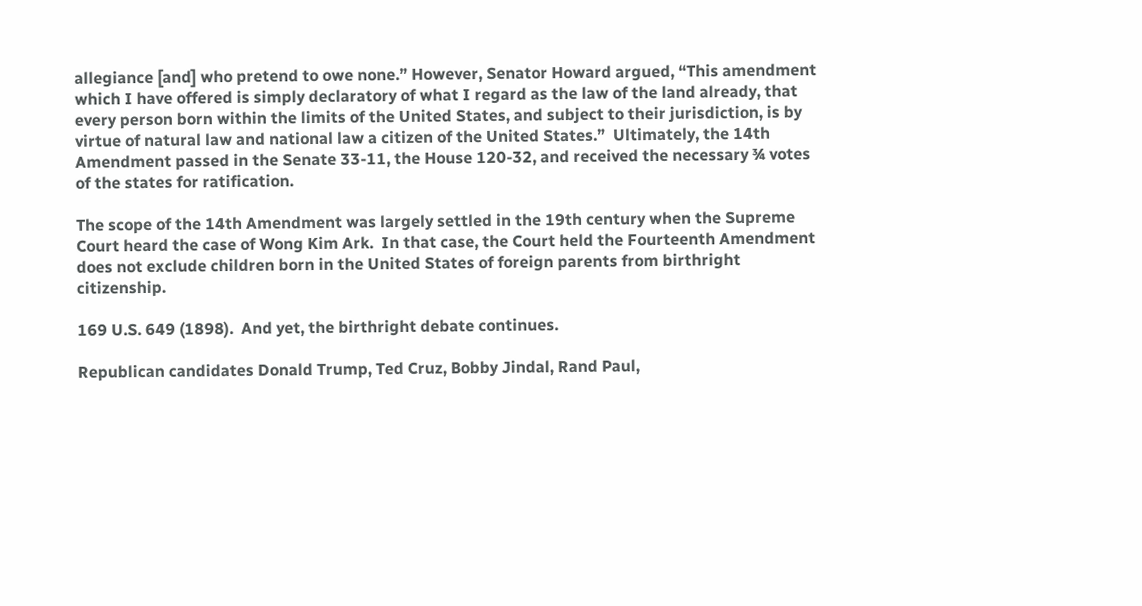allegiance [and] who pretend to owe none.” However, Senator Howard argued, “This amendment which I have offered is simply declaratory of what I regard as the law of the land already, that every person born within the limits of the United States, and subject to their jurisdiction, is by virtue of natural law and national law a citizen of the United States.”  Ultimately, the 14th Amendment passed in the Senate 33-11, the House 120-32, and received the necessary ¾ votes of the states for ratification.

The scope of the 14th Amendment was largely settled in the 19th century when the Supreme Court heard the case of Wong Kim Ark.  In that case, the Court held the Fourteenth Amendment does not exclude children born in the United States of foreign parents from birthright citizenship.

169 U.S. 649 (1898).  And yet, the birthright debate continues.

Republican candidates Donald Trump, Ted Cruz, Bobby Jindal, Rand Paul,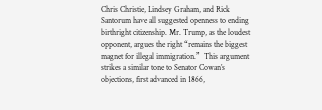Chris Christie, Lindsey Graham, and Rick Santorum have all suggested openness to ending birthright citizenship. Mr. Trump, as the loudest opponent, argues the right “remains the biggest magnet for illegal immigration.”  This argument strikes a similar tone to Senator Cowan’s objections, first advanced in 1866,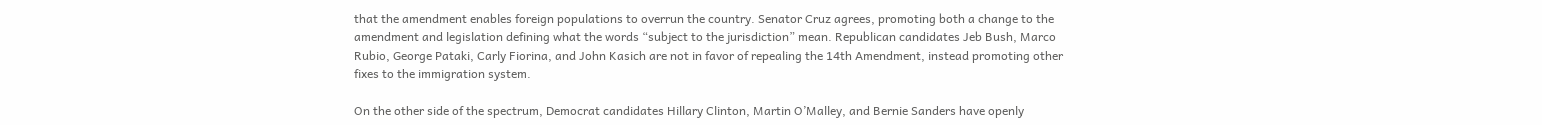that the amendment enables foreign populations to overrun the country. Senator Cruz agrees, promoting both a change to the amendment and legislation defining what the words “subject to the jurisdiction” mean. Republican candidates Jeb Bush, Marco Rubio, George Pataki, Carly Fiorina, and John Kasich are not in favor of repealing the 14th Amendment, instead promoting other fixes to the immigration system.

On the other side of the spectrum, Democrat candidates Hillary Clinton, Martin O’Malley, and Bernie Sanders have openly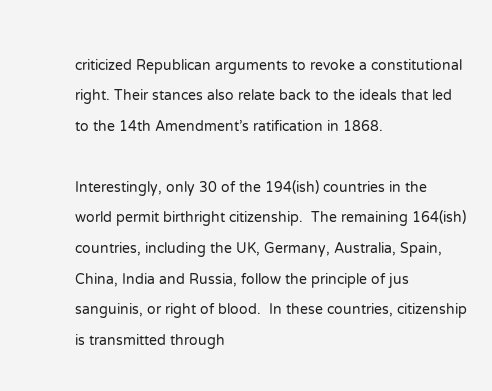criticized Republican arguments to revoke a constitutional right. Their stances also relate back to the ideals that led to the 14th Amendment’s ratification in 1868.

Interestingly, only 30 of the 194(ish) countries in the world permit birthright citizenship.  The remaining 164(ish) countries, including the UK, Germany, Australia, Spain, China, India and Russia, follow the principle of jus sanguinis, or right of blood.  In these countries, citizenship is transmitted through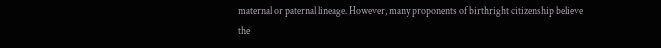maternal or paternal lineage. However, many proponents of birthright citizenship believe the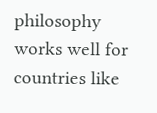philosophy works well for countries like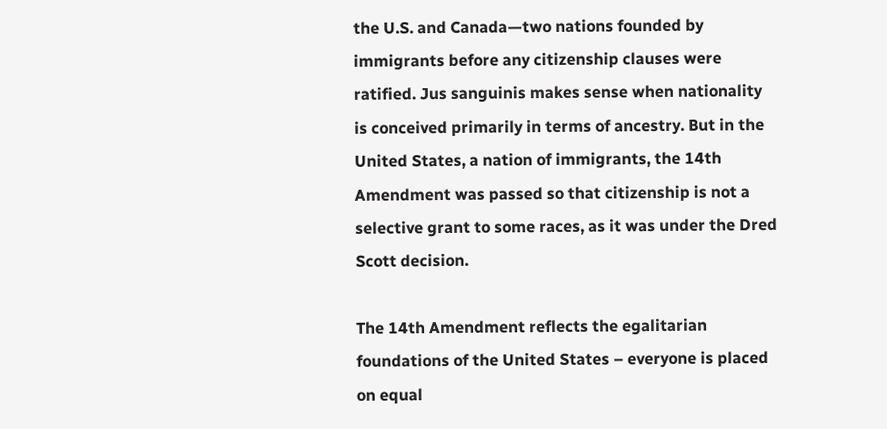the U.S. and Canada—two nations founded by immigrants before any citizenship clauses were ratified. Jus sanguinis makes sense when nationality is conceived primarily in terms of ancestry. But in the United States, a nation of immigrants, the 14th Amendment was passed so that citizenship is not a selective grant to some races, as it was under the Dred Scott decision.

The 14th Amendment reflects the egalitarian foundations of the United States – everyone is placed on equal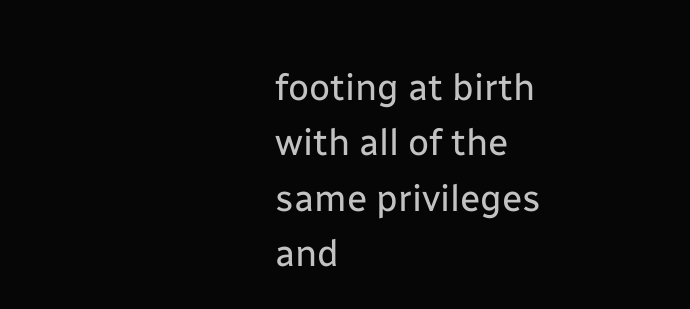footing at birth with all of the same privileges and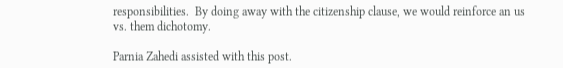responsibilities.  By doing away with the citizenship clause, we would reinforce an us vs. them dichotomy.

Parnia Zahedi assisted with this post.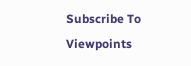Subscribe To Viewpoints